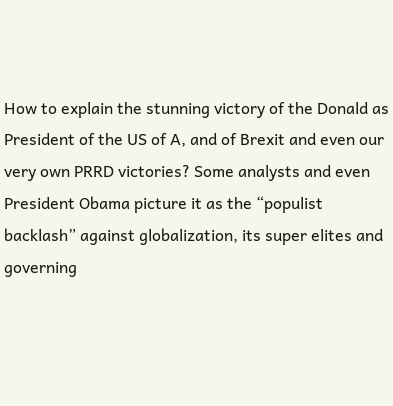How to explain the stunning victory of the Donald as President of the US of A, and of Brexit and even our very own PRRD victories? Some analysts and even President Obama picture it as the “populist backlash” against globalization, its super elites and governing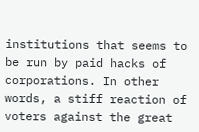institutions that seems to be run by paid hacks of corporations. In other words, a stiff reaction of voters against the great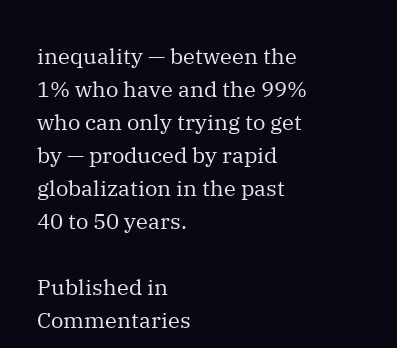inequality — between the 1% who have and the 99% who can only trying to get by — produced by rapid globalization in the past 40 to 50 years.

Published in Commentaries